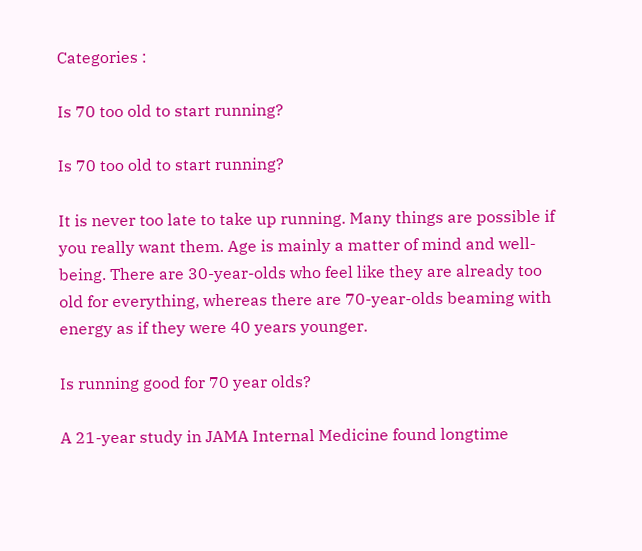Categories :

Is 70 too old to start running?

Is 70 too old to start running?

It is never too late to take up running. Many things are possible if you really want them. Age is mainly a matter of mind and well-being. There are 30-year-olds who feel like they are already too old for everything, whereas there are 70-year-olds beaming with energy as if they were 40 years younger.

Is running good for 70 year olds?

A 21-year study in JAMA Internal Medicine found longtime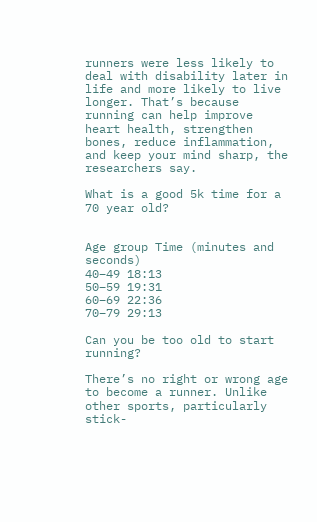runners were less likely to deal with disability later in life and more likely to live longer. That’s because running can help improve heart health, strengthen bones, reduce inflammation, and keep your mind sharp, the researchers say.

What is a good 5k time for a 70 year old?


Age group Time (minutes and seconds)
40–49 18:13
50–59 19:31
60–69 22:36
70–79 29:13

Can you be too old to start running?

There’s no right or wrong age to become a runner. Unlike other sports, particularly stick-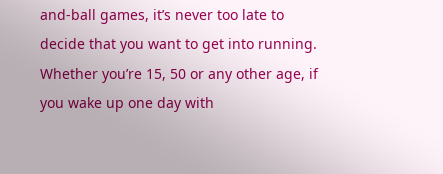and-ball games, it’s never too late to decide that you want to get into running. Whether you’re 15, 50 or any other age, if you wake up one day with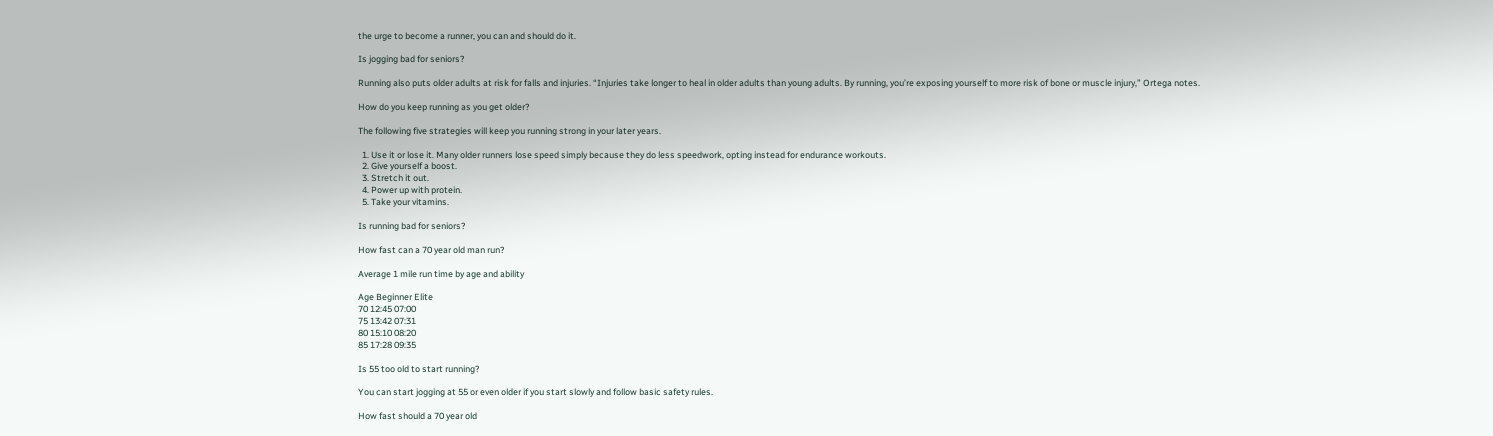the urge to become a runner, you can and should do it.

Is jogging bad for seniors?

Running also puts older adults at risk for falls and injuries. “Injuries take longer to heal in older adults than young adults. By running, you’re exposing yourself to more risk of bone or muscle injury,” Ortega notes.

How do you keep running as you get older?

The following five strategies will keep you running strong in your later years.

  1. Use it or lose it. Many older runners lose speed simply because they do less speedwork, opting instead for endurance workouts.
  2. Give yourself a boost.
  3. Stretch it out.
  4. Power up with protein.
  5. Take your vitamins.

Is running bad for seniors?

How fast can a 70 year old man run?

Average 1 mile run time by age and ability

Age Beginner Elite
70 12:45 07:00
75 13:42 07:31
80 15:10 08:20
85 17:28 09:35

Is 55 too old to start running?

You can start jogging at 55 or even older if you start slowly and follow basic safety rules.

How fast should a 70 year old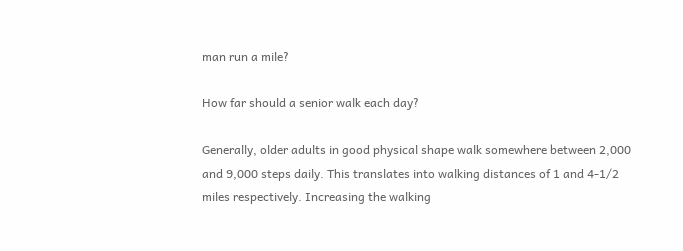man run a mile?

How far should a senior walk each day?

Generally, older adults in good physical shape walk somewhere between 2,000 and 9,000 steps daily. This translates into walking distances of 1 and 4-1/2 miles respectively. Increasing the walking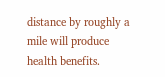distance by roughly a mile will produce health benefits.